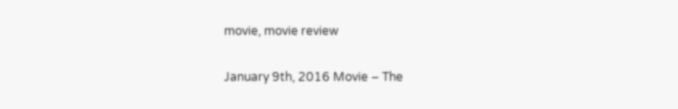movie, movie review

January 9th, 2016 Movie – The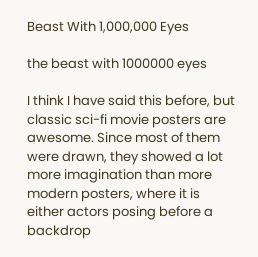Beast With 1,000,000 Eyes

the beast with 1000000 eyes

I think I have said this before, but classic sci-fi movie posters are awesome. Since most of them were drawn, they showed a lot more imagination than more modern posters, where it is either actors posing before a backdrop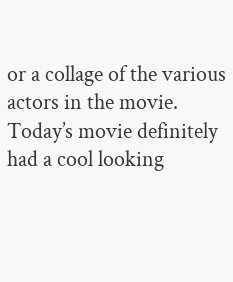or a collage of the various actors in the movie. Today’s movie definitely had a cool looking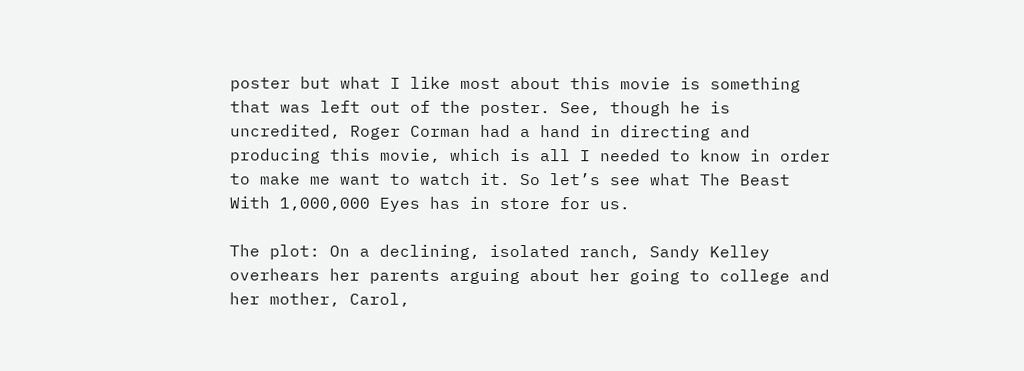poster but what I like most about this movie is something that was left out of the poster. See, though he is uncredited, Roger Corman had a hand in directing and producing this movie, which is all I needed to know in order to make me want to watch it. So let’s see what The Beast With 1,000,000 Eyes has in store for us.

The plot: On a declining, isolated ranch, Sandy Kelley overhears her parents arguing about her going to college and her mother, Carol,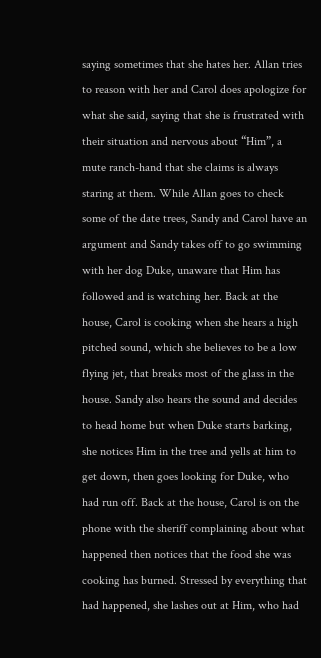saying sometimes that she hates her. Allan tries to reason with her and Carol does apologize for what she said, saying that she is frustrated with their situation and nervous about “Him”, a mute ranch-hand that she claims is always staring at them. While Allan goes to check some of the date trees, Sandy and Carol have an argument and Sandy takes off to go swimming with her dog Duke, unaware that Him has followed and is watching her. Back at the house, Carol is cooking when she hears a high pitched sound, which she believes to be a low flying jet, that breaks most of the glass in the house. Sandy also hears the sound and decides to head home but when Duke starts barking, she notices Him in the tree and yells at him to get down, then goes looking for Duke, who had run off. Back at the house, Carol is on the phone with the sheriff complaining about what happened then notices that the food she was cooking has burned. Stressed by everything that had happened, she lashes out at Him, who had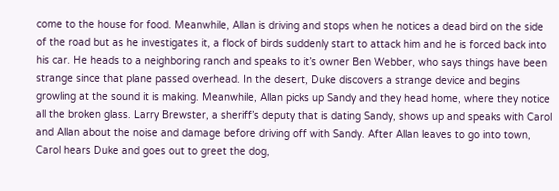come to the house for food. Meanwhile, Allan is driving and stops when he notices a dead bird on the side of the road but as he investigates it, a flock of birds suddenly start to attack him and he is forced back into his car. He heads to a neighboring ranch and speaks to it’s owner Ben Webber, who says things have been strange since that plane passed overhead. In the desert, Duke discovers a strange device and begins growling at the sound it is making. Meanwhile, Allan picks up Sandy and they head home, where they notice all the broken glass. Larry Brewster, a sheriff’s deputy that is dating Sandy, shows up and speaks with Carol and Allan about the noise and damage before driving off with Sandy. After Allan leaves to go into town, Carol hears Duke and goes out to greet the dog,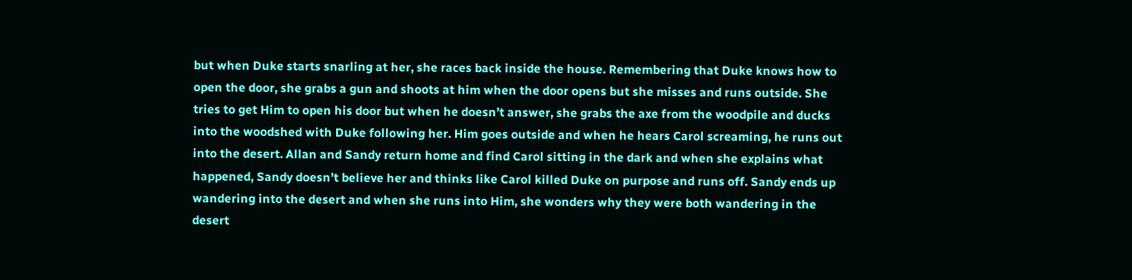but when Duke starts snarling at her, she races back inside the house. Remembering that Duke knows how to open the door, she grabs a gun and shoots at him when the door opens but she misses and runs outside. She tries to get Him to open his door but when he doesn’t answer, she grabs the axe from the woodpile and ducks into the woodshed with Duke following her. Him goes outside and when he hears Carol screaming, he runs out into the desert. Allan and Sandy return home and find Carol sitting in the dark and when she explains what happened, Sandy doesn’t believe her and thinks like Carol killed Duke on purpose and runs off. Sandy ends up wandering into the desert and when she runs into Him, she wonders why they were both wandering in the desert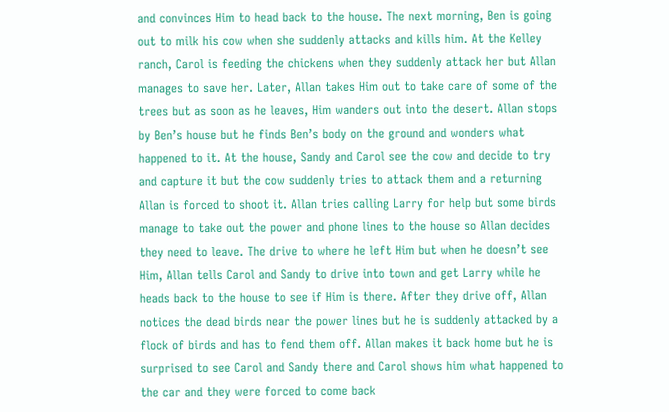and convinces Him to head back to the house. The next morning, Ben is going out to milk his cow when she suddenly attacks and kills him. At the Kelley ranch, Carol is feeding the chickens when they suddenly attack her but Allan manages to save her. Later, Allan takes Him out to take care of some of the trees but as soon as he leaves, Him wanders out into the desert. Allan stops by Ben’s house but he finds Ben’s body on the ground and wonders what happened to it. At the house, Sandy and Carol see the cow and decide to try and capture it but the cow suddenly tries to attack them and a returning Allan is forced to shoot it. Allan tries calling Larry for help but some birds manage to take out the power and phone lines to the house so Allan decides they need to leave. The drive to where he left Him but when he doesn’t see Him, Allan tells Carol and Sandy to drive into town and get Larry while he heads back to the house to see if Him is there. After they drive off, Allan notices the dead birds near the power lines but he is suddenly attacked by a flock of birds and has to fend them off. Allan makes it back home but he is surprised to see Carol and Sandy there and Carol shows him what happened to the car and they were forced to come back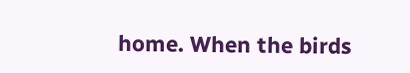home. When the birds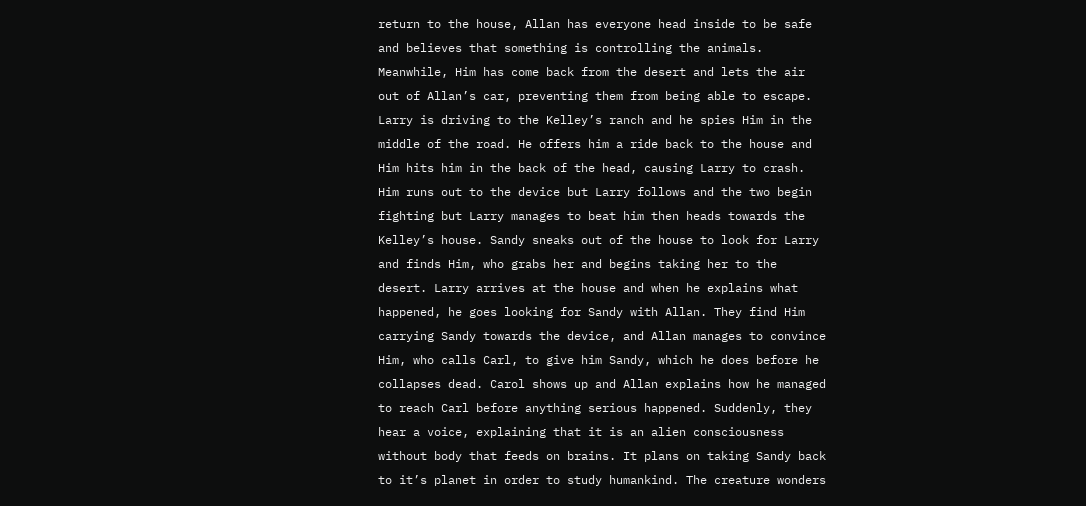return to the house, Allan has everyone head inside to be safe and believes that something is controlling the animals. Meanwhile, Him has come back from the desert and lets the air out of Allan’s car, preventing them from being able to escape. Larry is driving to the Kelley’s ranch and he spies Him in the middle of the road. He offers him a ride back to the house and Him hits him in the back of the head, causing Larry to crash. Him runs out to the device but Larry follows and the two begin fighting but Larry manages to beat him then heads towards the Kelley’s house. Sandy sneaks out of the house to look for Larry and finds Him, who grabs her and begins taking her to the desert. Larry arrives at the house and when he explains what happened, he goes looking for Sandy with Allan. They find Him carrying Sandy towards the device, and Allan manages to convince Him, who calls Carl, to give him Sandy, which he does before he collapses dead. Carol shows up and Allan explains how he managed to reach Carl before anything serious happened. Suddenly, they hear a voice, explaining that it is an alien consciousness without body that feeds on brains. It plans on taking Sandy back to it’s planet in order to study humankind. The creature wonders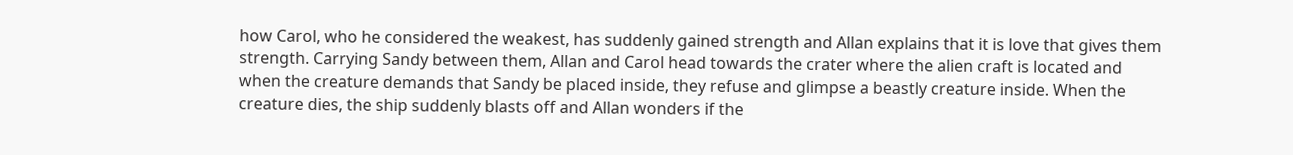how Carol, who he considered the weakest, has suddenly gained strength and Allan explains that it is love that gives them strength. Carrying Sandy between them, Allan and Carol head towards the crater where the alien craft is located and when the creature demands that Sandy be placed inside, they refuse and glimpse a beastly creature inside. When the creature dies, the ship suddenly blasts off and Allan wonders if the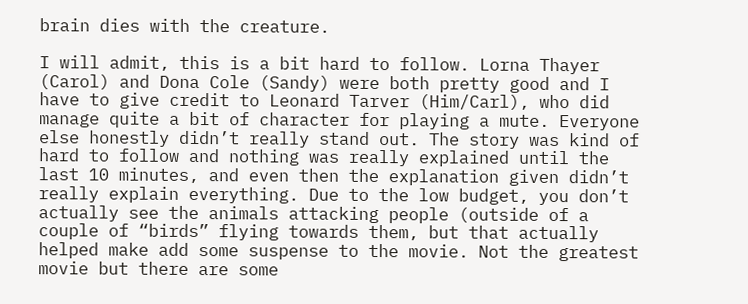brain dies with the creature.

I will admit, this is a bit hard to follow. Lorna Thayer (Carol) and Dona Cole (Sandy) were both pretty good and I have to give credit to Leonard Tarver (Him/Carl), who did manage quite a bit of character for playing a mute. Everyone else honestly didn’t really stand out. The story was kind of hard to follow and nothing was really explained until the last 10 minutes, and even then the explanation given didn’t really explain everything. Due to the low budget, you don’t actually see the animals attacking people (outside of a couple of “birds” flying towards them, but that actually helped make add some suspense to the movie. Not the greatest movie but there are some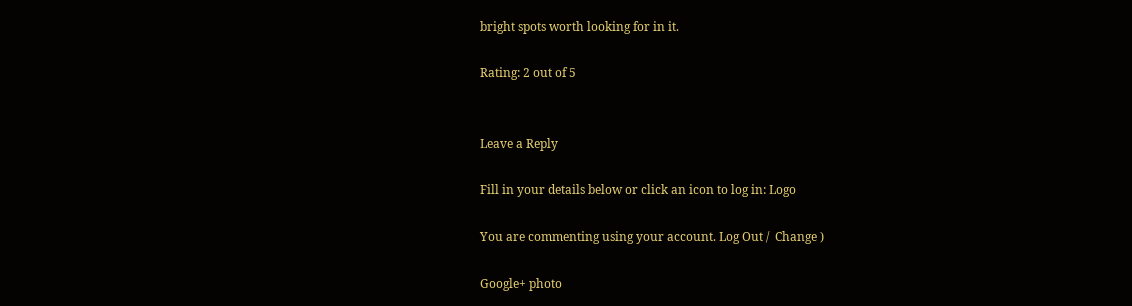bright spots worth looking for in it.

Rating: 2 out of 5


Leave a Reply

Fill in your details below or click an icon to log in: Logo

You are commenting using your account. Log Out /  Change )

Google+ photo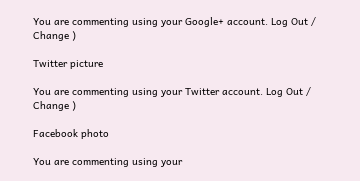You are commenting using your Google+ account. Log Out /  Change )

Twitter picture

You are commenting using your Twitter account. Log Out /  Change )

Facebook photo

You are commenting using your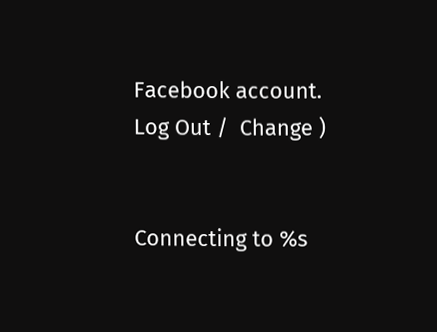Facebook account. Log Out /  Change )


Connecting to %s